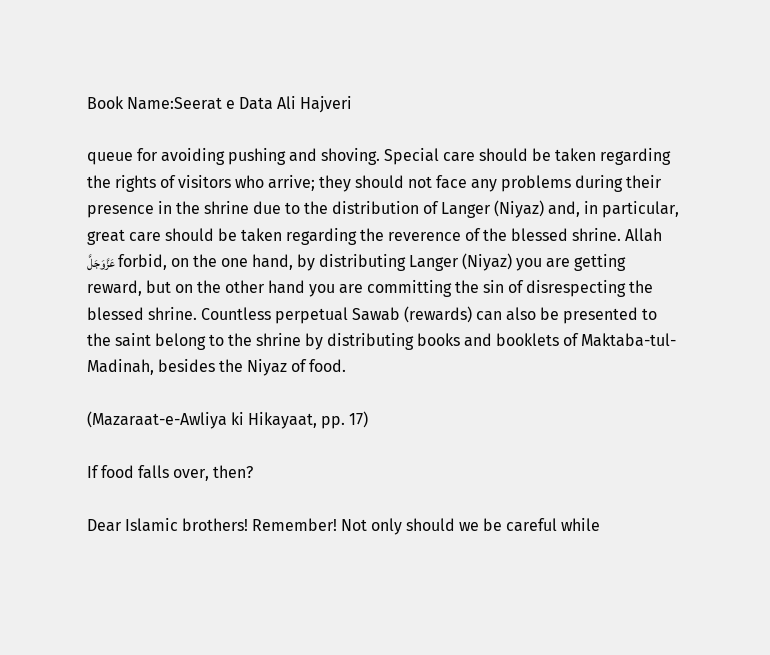Book Name:Seerat e Data Ali Hajveri

queue for avoiding pushing and shoving. Special care should be taken regarding the rights of visitors who arrive; they should not face any problems during their presence in the shrine due to the distribution of Langer (Niyaz) and, in particular, great care should be taken regarding the reverence of the blessed shrine. Allah عَزَّوَجَلَّ forbid, on the one hand, by distributing Langer (Niyaz) you are getting reward, but on the other hand you are committing the sin of disrespecting the blessed shrine. Countless perpetual Sawab (rewards) can also be presented to the saint belong to the shrine by distributing books and booklets of Maktaba-tul-Madinah, besides the Niyaz of food.

(Mazaraat-e-Awliya ki Hikayaat, pp. 17)

If food falls over, then?

Dear Islamic brothers! Remember! Not only should we be careful while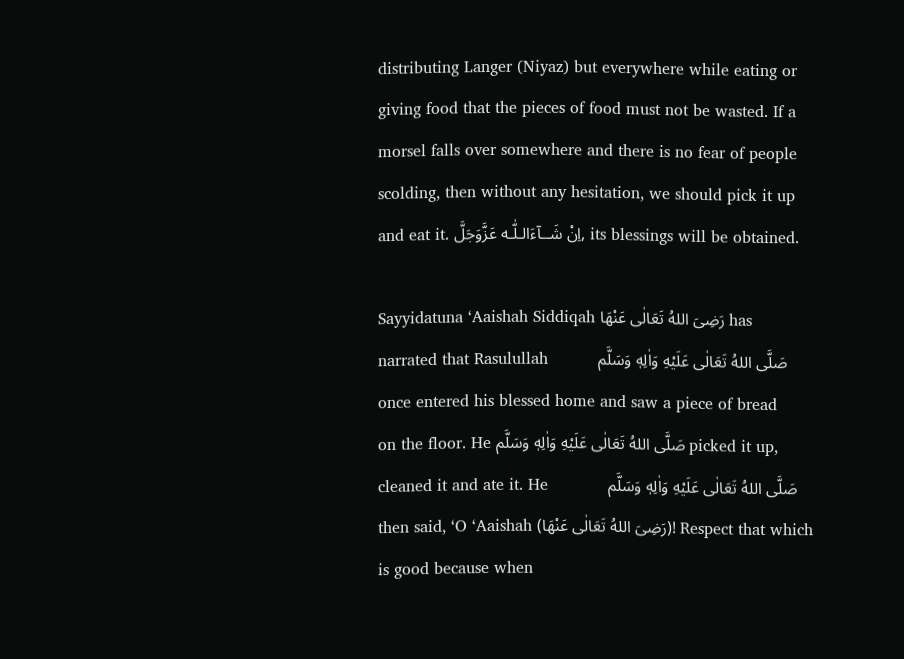distributing Langer (Niyaz) but everywhere while eating or giving food that the pieces of food must not be wasted. If a morsel falls over somewhere and there is no fear of people scolding, then without any hesitation, we should pick it up and eat it. اِنْ شَــآءَالـلّٰـه عَزَّوَجَلَّ, its blessings will be obtained.

Sayyidatuna ‘Aaishah Siddiqah رَضِیَ اللهُ تَعَالٰی عَنْهَا has narrated that Rasulullah          صَلَّى اللهُ تَعَالٰى عَلَيْهِ وَاٰلِهٖ وَسَلَّم once entered his blessed home and saw a piece of bread     on the floor. He صَلَّى اللهُ تَعَالٰى عَلَيْهِ وَاٰلِهٖ وَسَلَّم picked it up, cleaned it and ate it. He            صَلَّى اللهُ تَعَالٰى عَلَيْهِ وَاٰلِهٖ وَسَلَّم then said, ‘O ‘Aaishah (رَضِیَ اللهُ تَعَالٰی عَنْهَا)! Respect that which is good because when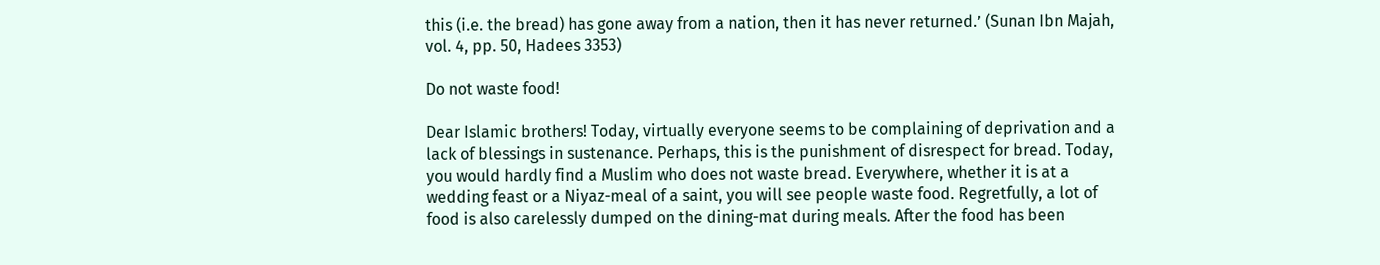this (i.e. the bread) has gone away from a nation, then it has never returned.’ (Sunan Ibn Majah, vol. 4, pp. 50, Hadees 3353)

Do not waste food!

Dear Islamic brothers! Today, virtually everyone seems to be complaining of deprivation and a lack of blessings in sustenance. Perhaps, this is the punishment of disrespect for bread. Today, you would hardly find a Muslim who does not waste bread. Everywhere, whether it is at a wedding feast or a Niyaz-meal of a saint, you will see people waste food. Regretfully, a lot of food is also carelessly dumped on the dining-mat during meals. After the food has been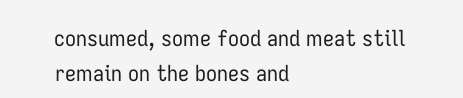consumed, some food and meat still remain on the bones and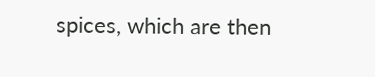spices, which are then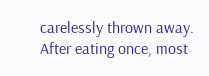carelessly thrown away. After eating once, most